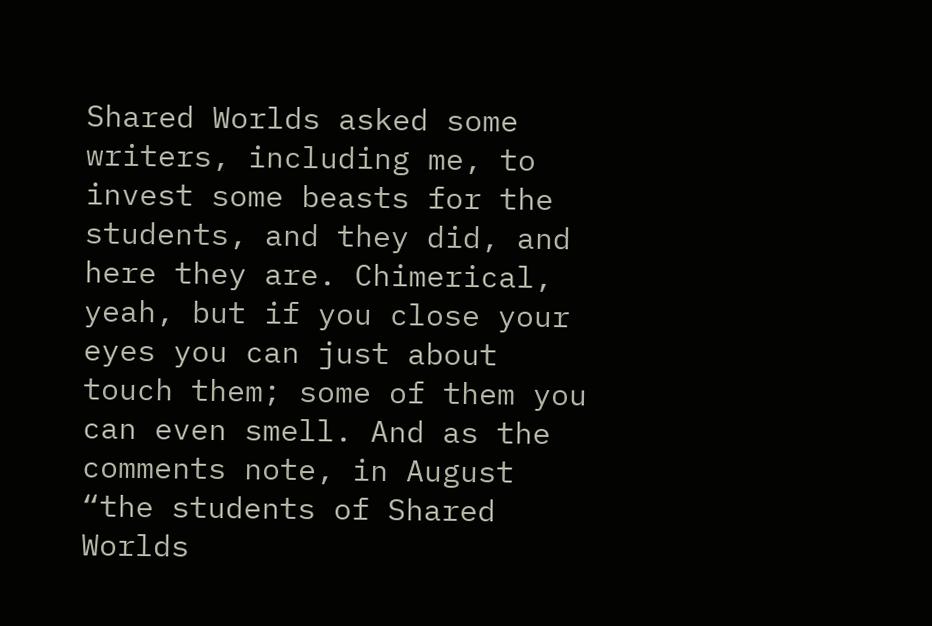Shared Worlds asked some writers, including me, to invest some beasts for the students, and they did, and here they are. Chimerical, yeah, but if you close your eyes you can just about touch them; some of them you can even smell. And as the comments note, in August “the students of Shared Worlds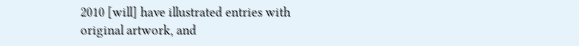2010 [will] have illustrated entries with original artwork, and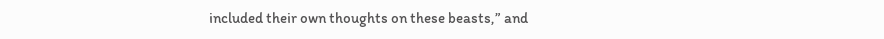included their own thoughts on these beasts,” and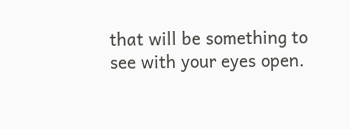that will be something to see with your eyes open.